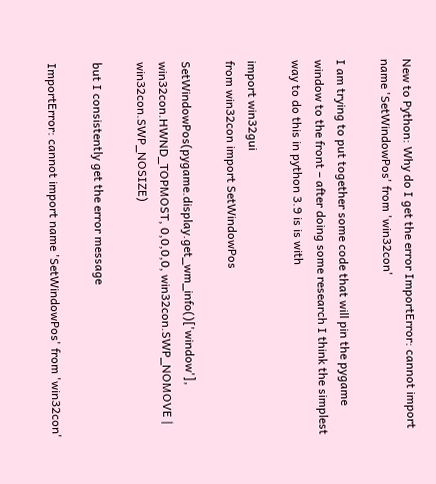New to Python: Why do I get the error ImportError: cannot import name 'SetWindowPos' from 'win32con'

I am trying to put together some code that will pin the pygame window to the front – after doing some research I think the simplest way to do this in python 3.9 is is with

import win32gui
from win32con import SetWindowPos

SetWindowPos(pygame.display.get_wm_info()['window'], win32con.HWND_TOPMOST, 0,0,0,0, win32con.SWP_NOMOVE | win32con.SWP_NOSIZE)

but I consistently get the error message

ImportError: cannot import name 'SetWindowPos' from 'win32con'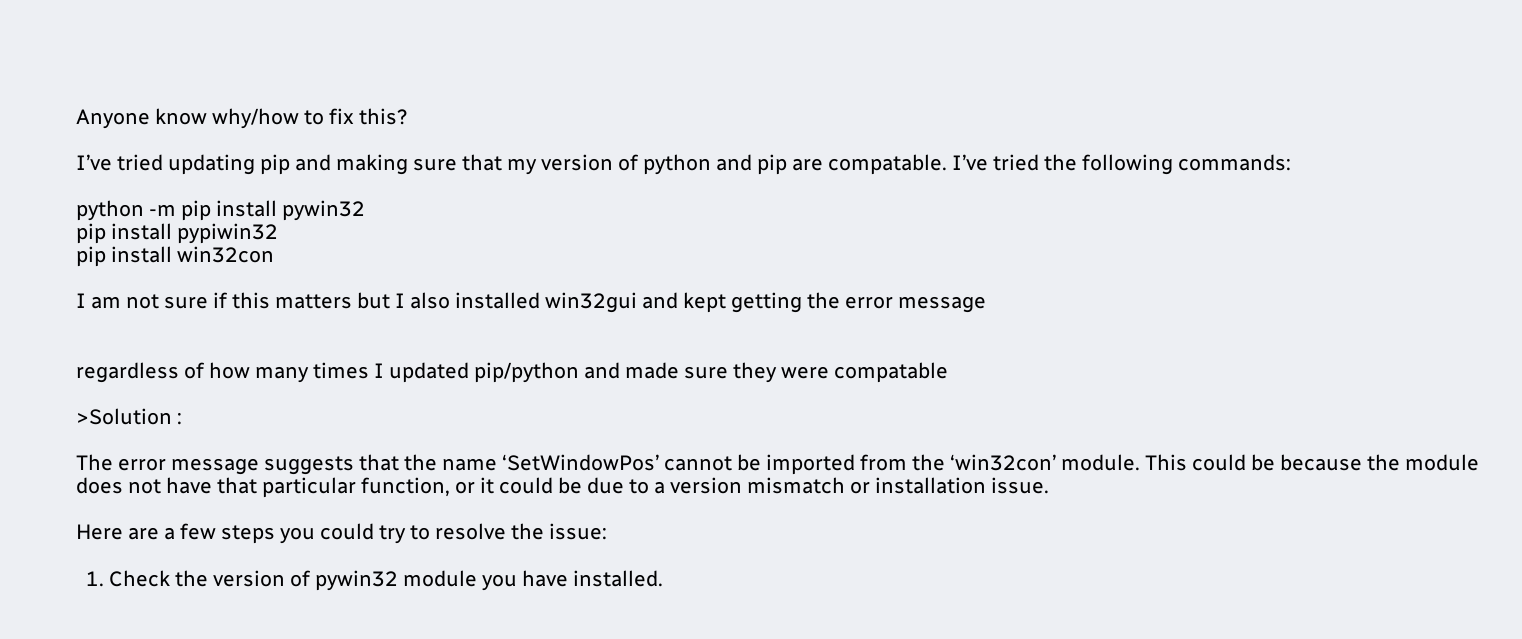Anyone know why/how to fix this?

I’ve tried updating pip and making sure that my version of python and pip are compatable. I’ve tried the following commands:

python -m pip install pywin32
pip install pypiwin32
pip install win32con

I am not sure if this matters but I also installed win32gui and kept getting the error message


regardless of how many times I updated pip/python and made sure they were compatable

>Solution :

The error message suggests that the name ‘SetWindowPos’ cannot be imported from the ‘win32con’ module. This could be because the module does not have that particular function, or it could be due to a version mismatch or installation issue.

Here are a few steps you could try to resolve the issue:

  1. Check the version of pywin32 module you have installed.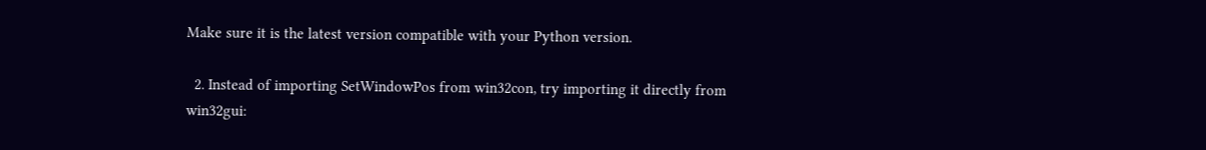Make sure it is the latest version compatible with your Python version.

  2. Instead of importing SetWindowPos from win32con, try importing it directly from win32gui: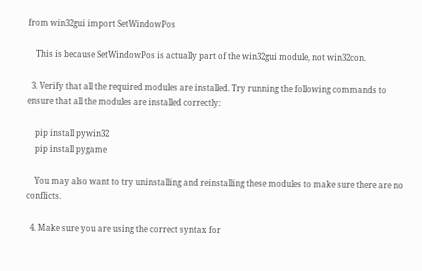from win32gui import SetWindowPos

    This is because SetWindowPos is actually part of the win32gui module, not win32con.

  3. Verify that all the required modules are installed. Try running the following commands to ensure that all the modules are installed correctly:

    pip install pywin32
    pip install pygame

    You may also want to try uninstalling and reinstalling these modules to make sure there are no conflicts.

  4. Make sure you are using the correct syntax for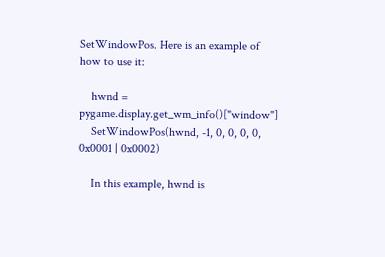SetWindowPos. Here is an example of how to use it:

    hwnd = pygame.display.get_wm_info()["window"]
    SetWindowPos(hwnd, -1, 0, 0, 0, 0, 0x0001 | 0x0002)

    In this example, hwnd is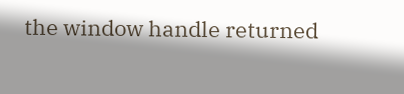the window handle returned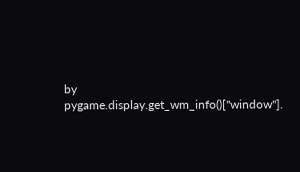by pygame.display.get_wm_info()["window"].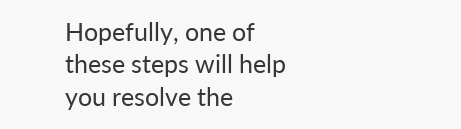Hopefully, one of these steps will help you resolve the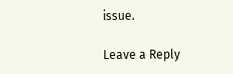issue.

Leave a Reply